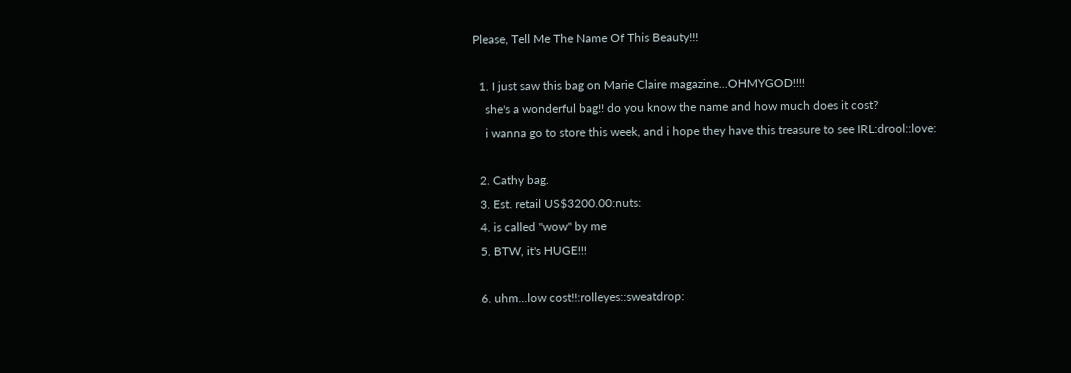Please, Tell Me The Name Of This Beauty!!!

  1. I just saw this bag on Marie Claire magazine...OHMYGOD!!!!
    she's a wonderful bag!! do you know the name and how much does it cost?
    i wanna go to store this week, and i hope they have this treasure to see IRL:drool::love:

  2. Cathy bag.
  3. Est. retail US$3200.00:nuts:
  4. is called "wow" by me
  5. BTW, it's HUGE!!!

  6. uhm...low cost!!:rolleyes::sweatdrop: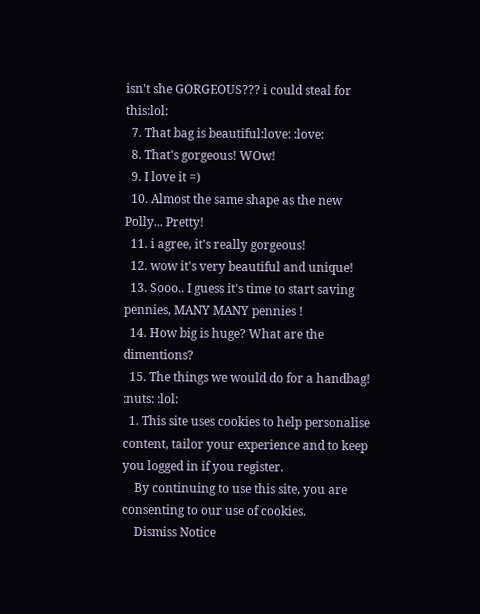isn't she GORGEOUS??? i could steal for this:lol:
  7. That bag is beautiful:love: :love:
  8. That's gorgeous! WOw!
  9. I love it =)
  10. Almost the same shape as the new Polly... Pretty!
  11. i agree, it's really gorgeous!
  12. wow it's very beautiful and unique!
  13. Sooo.. I guess it's time to start saving pennies, MANY MANY pennies !
  14. How big is huge? What are the dimentions?
  15. The things we would do for a handbag! :nuts: :lol:
  1. This site uses cookies to help personalise content, tailor your experience and to keep you logged in if you register.
    By continuing to use this site, you are consenting to our use of cookies.
    Dismiss Notice